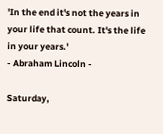'In the end it's not the years in your life that count. It's the life in your years.'
- Abraham Lincoln -

Saturday,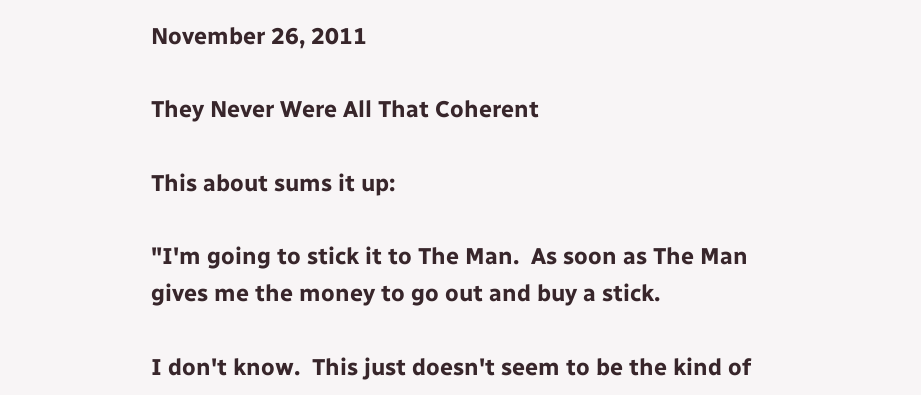November 26, 2011

They Never Were All That Coherent

This about sums it up:

"I'm going to stick it to The Man.  As soon as The Man gives me the money to go out and buy a stick.

I don't know.  This just doesn't seem to be the kind of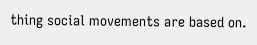thing social movements are based on.